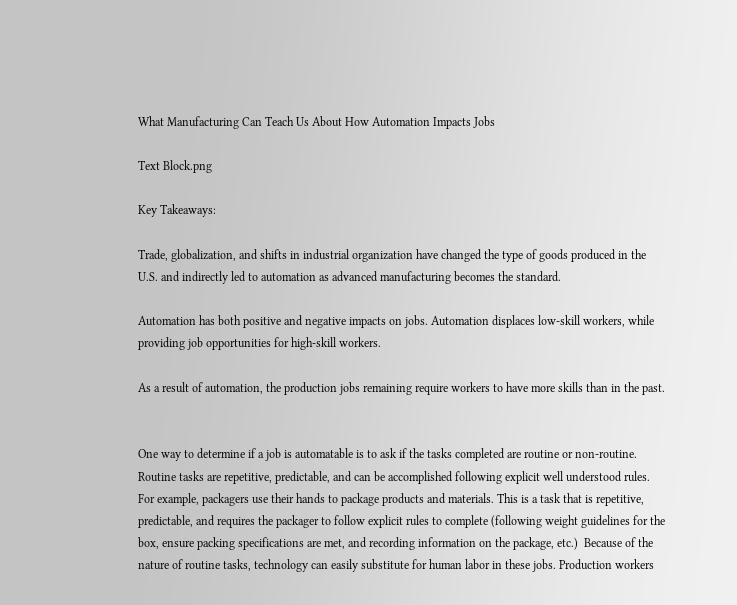What Manufacturing Can Teach Us About How Automation Impacts Jobs

Text Block.png

Key Takeaways:

Trade, globalization, and shifts in industrial organization have changed the type of goods produced in the U.S. and indirectly led to automation as advanced manufacturing becomes the standard.

Automation has both positive and negative impacts on jobs. Automation displaces low-skill workers, while providing job opportunities for high-skill workers.

As a result of automation, the production jobs remaining require workers to have more skills than in the past.


One way to determine if a job is automatable is to ask if the tasks completed are routine or non-routine. Routine tasks are repetitive, predictable, and can be accomplished following explicit well understood rules. For example, packagers use their hands to package products and materials. This is a task that is repetitive, predictable, and requires the packager to follow explicit rules to complete (following weight guidelines for the box, ensure packing specifications are met, and recording information on the package, etc.)  Because of the nature of routine tasks, technology can easily substitute for human labor in these jobs. Production workers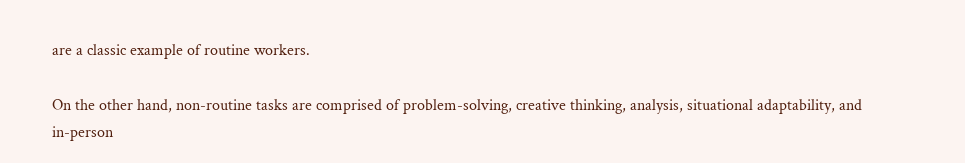are a classic example of routine workers.

On the other hand, non-routine tasks are comprised of problem-solving, creative thinking, analysis, situational adaptability, and in-person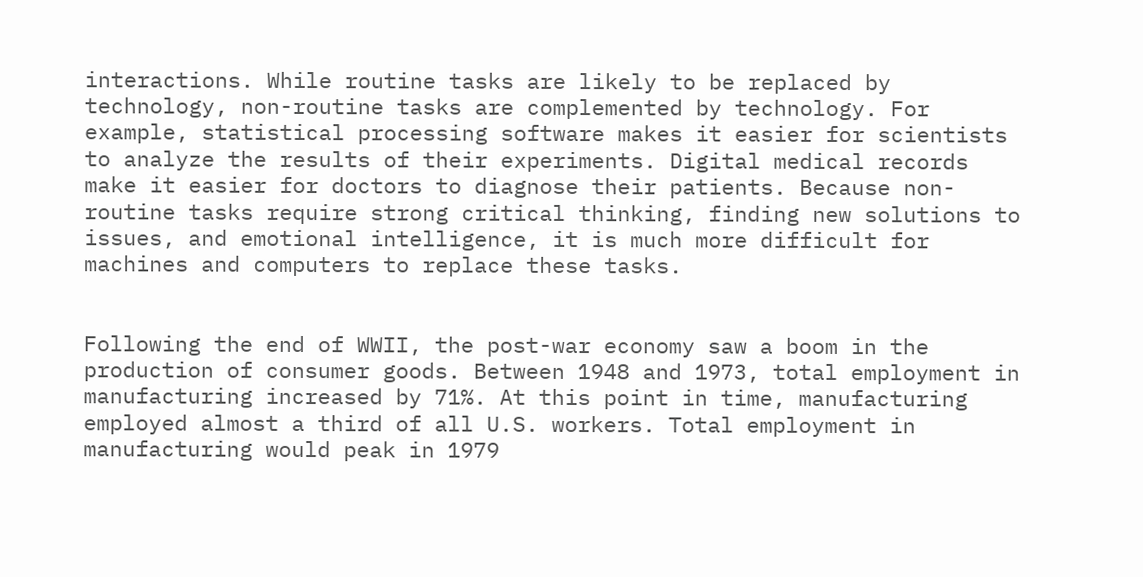interactions. While routine tasks are likely to be replaced by technology, non-routine tasks are complemented by technology. For example, statistical processing software makes it easier for scientists to analyze the results of their experiments. Digital medical records make it easier for doctors to diagnose their patients. Because non-routine tasks require strong critical thinking, finding new solutions to issues, and emotional intelligence, it is much more difficult for machines and computers to replace these tasks.


Following the end of WWII, the post-war economy saw a boom in the production of consumer goods. Between 1948 and 1973, total employment in manufacturing increased by 71%. At this point in time, manufacturing employed almost a third of all U.S. workers. Total employment in manufacturing would peak in 1979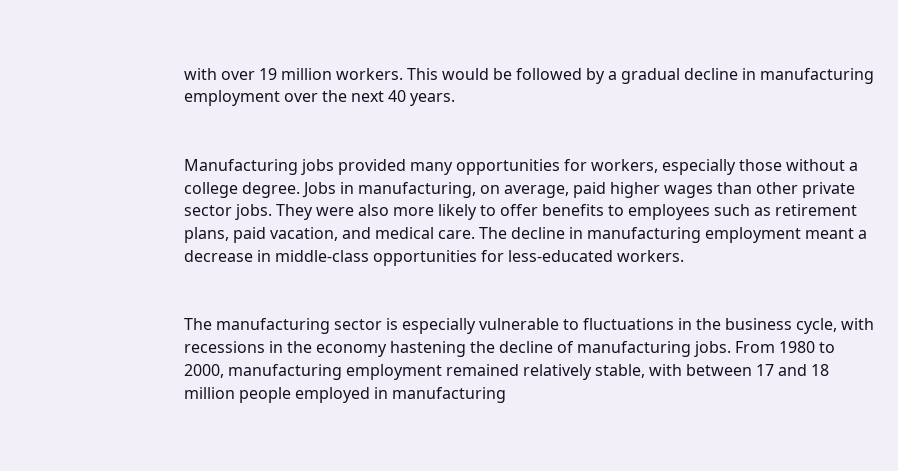with over 19 million workers. This would be followed by a gradual decline in manufacturing employment over the next 40 years.


Manufacturing jobs provided many opportunities for workers, especially those without a college degree. Jobs in manufacturing, on average, paid higher wages than other private sector jobs. They were also more likely to offer benefits to employees such as retirement plans, paid vacation, and medical care. The decline in manufacturing employment meant a decrease in middle-class opportunities for less-educated workers.


The manufacturing sector is especially vulnerable to fluctuations in the business cycle, with recessions in the economy hastening the decline of manufacturing jobs. From 1980 to 2000, manufacturing employment remained relatively stable, with between 17 and 18 million people employed in manufacturing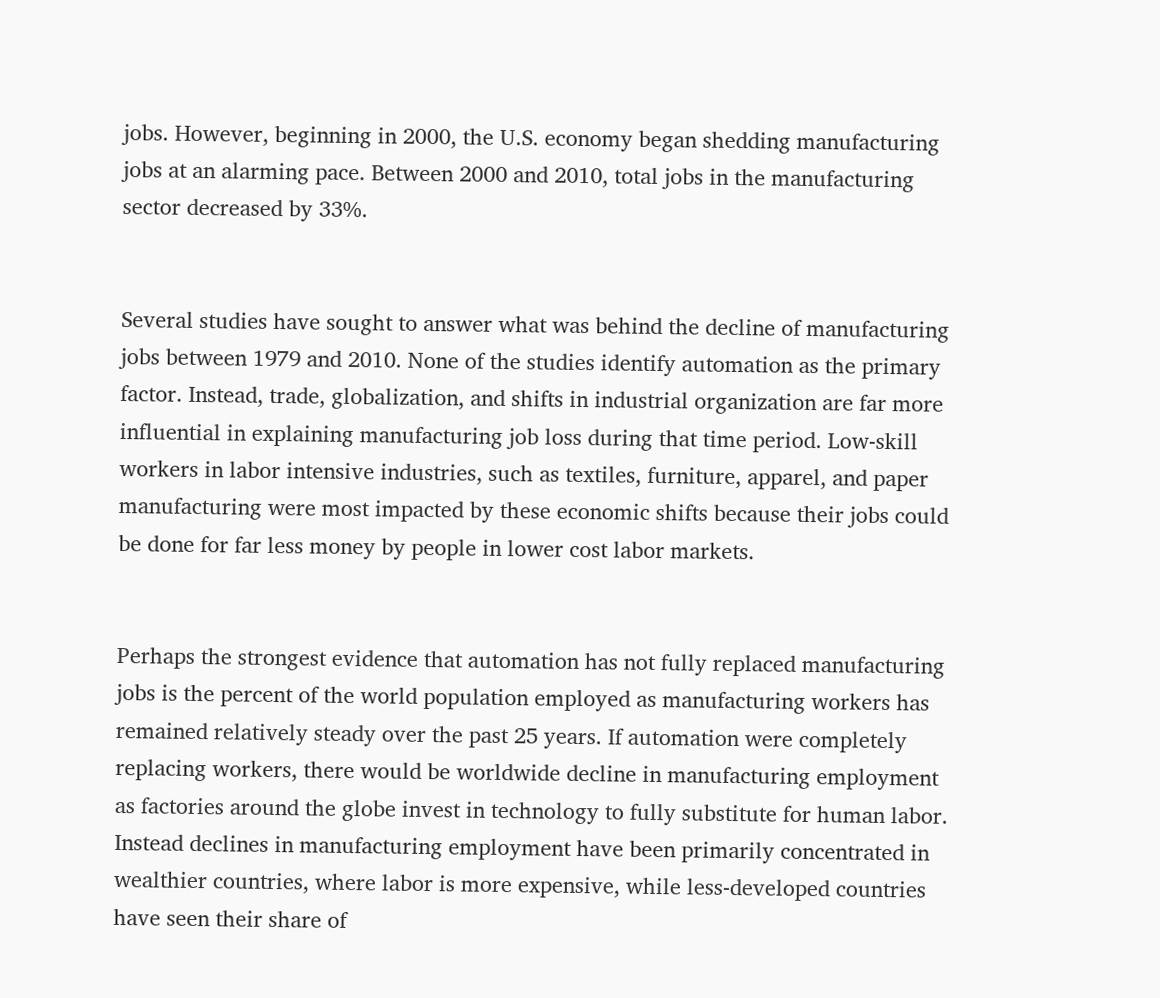jobs. However, beginning in 2000, the U.S. economy began shedding manufacturing jobs at an alarming pace. Between 2000 and 2010, total jobs in the manufacturing sector decreased by 33%.


Several studies have sought to answer what was behind the decline of manufacturing jobs between 1979 and 2010. None of the studies identify automation as the primary factor. Instead, trade, globalization, and shifts in industrial organization are far more influential in explaining manufacturing job loss during that time period. Low-skill workers in labor intensive industries, such as textiles, furniture, apparel, and paper manufacturing were most impacted by these economic shifts because their jobs could be done for far less money by people in lower cost labor markets.


Perhaps the strongest evidence that automation has not fully replaced manufacturing jobs is the percent of the world population employed as manufacturing workers has remained relatively steady over the past 25 years. If automation were completely replacing workers, there would be worldwide decline in manufacturing employment as factories around the globe invest in technology to fully substitute for human labor. Instead declines in manufacturing employment have been primarily concentrated in wealthier countries, where labor is more expensive, while less-developed countries have seen their share of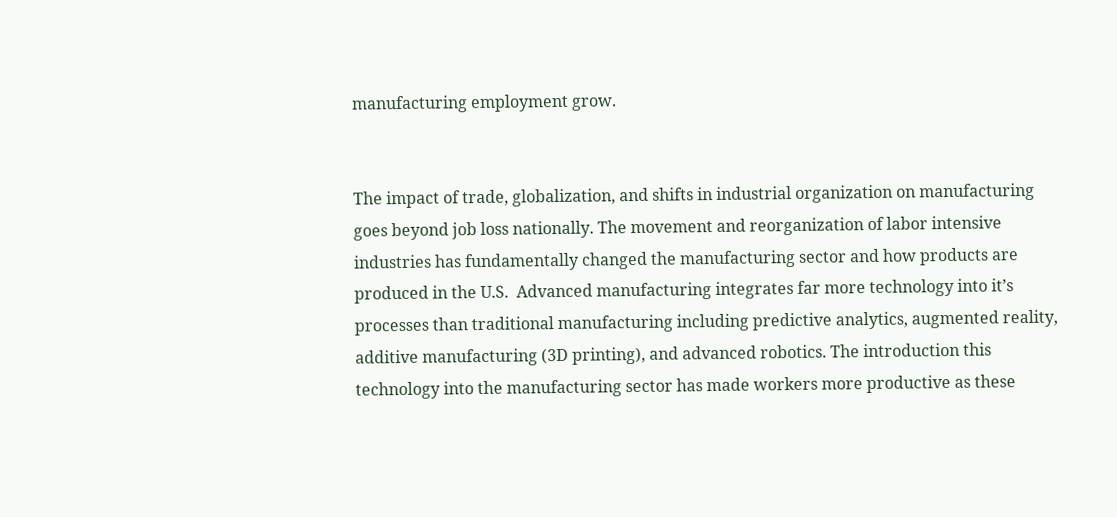manufacturing employment grow.


The impact of trade, globalization, and shifts in industrial organization on manufacturing goes beyond job loss nationally. The movement and reorganization of labor intensive industries has fundamentally changed the manufacturing sector and how products are produced in the U.S.  Advanced manufacturing integrates far more technology into it’s processes than traditional manufacturing including predictive analytics, augmented reality, additive manufacturing (3D printing), and advanced robotics. The introduction this technology into the manufacturing sector has made workers more productive as these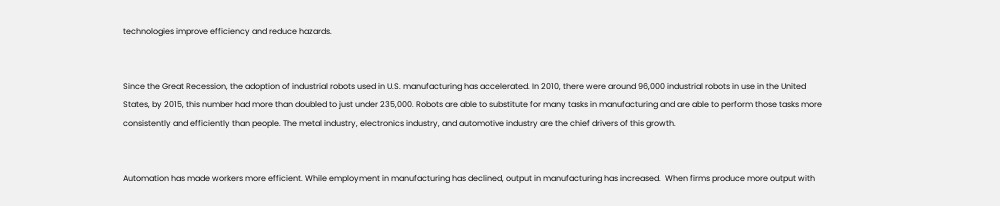technologies improve efficiency and reduce hazards.


Since the Great Recession, the adoption of industrial robots used in U.S. manufacturing has accelerated. In 2010, there were around 96,000 industrial robots in use in the United States, by 2015, this number had more than doubled to just under 235,000. Robots are able to substitute for many tasks in manufacturing and are able to perform those tasks more consistently and efficiently than people. The metal industry, electronics industry, and automotive industry are the chief drivers of this growth.


Automation has made workers more efficient. While employment in manufacturing has declined, output in manufacturing has increased.  When firms produce more output with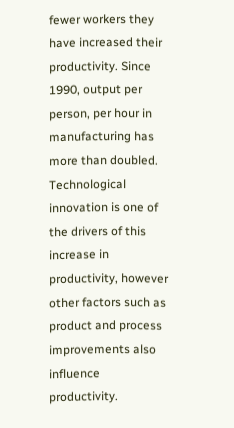fewer workers they have increased their productivity. Since 1990, output per person, per hour in manufacturing has more than doubled. Technological innovation is one of the drivers of this increase in productivity, however other factors such as product and process improvements also influence productivity.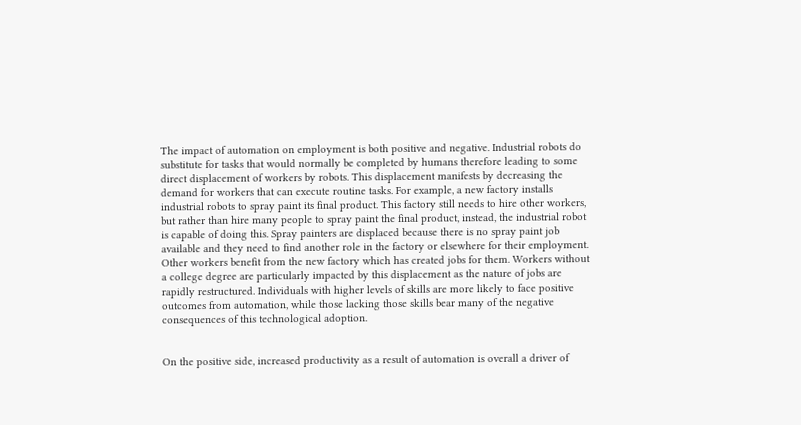The impact of automation on employment is both positive and negative. Industrial robots do substitute for tasks that would normally be completed by humans therefore leading to some direct displacement of workers by robots. This displacement manifests by decreasing the demand for workers that can execute routine tasks. For example, a new factory installs industrial robots to spray paint its final product. This factory still needs to hire other workers, but rather than hire many people to spray paint the final product, instead, the industrial robot is capable of doing this. Spray painters are displaced because there is no spray paint job available and they need to find another role in the factory or elsewhere for their employment.  Other workers benefit from the new factory which has created jobs for them. Workers without a college degree are particularly impacted by this displacement as the nature of jobs are rapidly restructured. Individuals with higher levels of skills are more likely to face positive outcomes from automation, while those lacking those skills bear many of the negative consequences of this technological adoption.


On the positive side, increased productivity as a result of automation is overall a driver of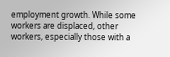employment growth. While some workers are displaced, other workers, especially those with a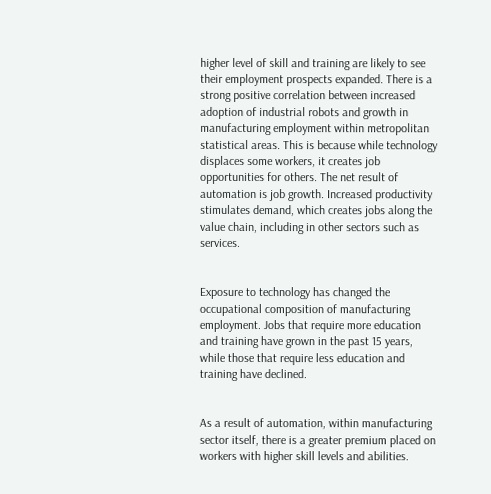higher level of skill and training are likely to see their employment prospects expanded. There is a strong positive correlation between increased adoption of industrial robots and growth in manufacturing employment within metropolitan statistical areas. This is because while technology displaces some workers, it creates job opportunities for others. The net result of automation is job growth. Increased productivity stimulates demand, which creates jobs along the value chain, including in other sectors such as services.


Exposure to technology has changed the occupational composition of manufacturing employment. Jobs that require more education and training have grown in the past 15 years, while those that require less education and training have declined.


As a result of automation, within manufacturing sector itself, there is a greater premium placed on workers with higher skill levels and abilities.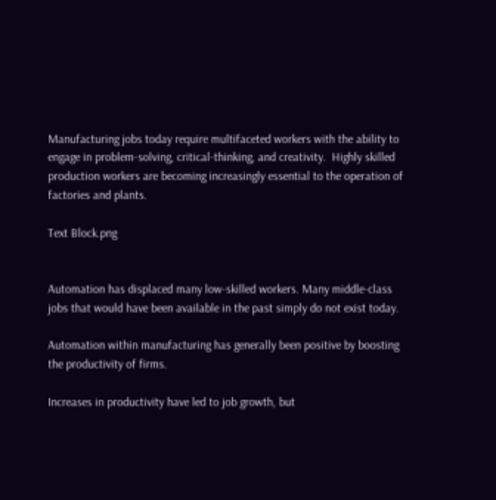Manufacturing jobs today require multifaceted workers with the ability to engage in problem-solving, critical-thinking, and creativity.  Highly skilled production workers are becoming increasingly essential to the operation of factories and plants.

Text Block.png


Automation has displaced many low-skilled workers. Many middle-class jobs that would have been available in the past simply do not exist today.

Automation within manufacturing has generally been positive by boosting the productivity of firms.

Increases in productivity have led to job growth, but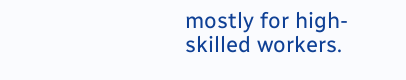mostly for high-skilled workers.